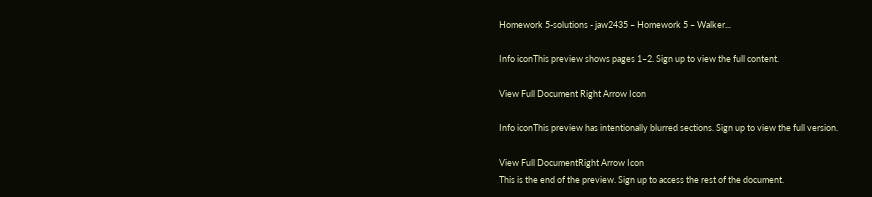Homework 5-solutions - jaw2435 – Homework 5 – Walker...

Info iconThis preview shows pages 1–2. Sign up to view the full content.

View Full Document Right Arrow Icon

Info iconThis preview has intentionally blurred sections. Sign up to view the full version.

View Full DocumentRight Arrow Icon
This is the end of the preview. Sign up to access the rest of the document.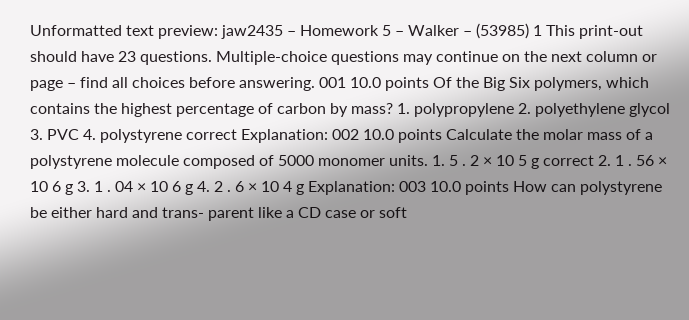Unformatted text preview: jaw2435 – Homework 5 – Walker – (53985) 1 This print-out should have 23 questions. Multiple-choice questions may continue on the next column or page – find all choices before answering. 001 10.0 points Of the Big Six polymers, which contains the highest percentage of carbon by mass? 1. polypropylene 2. polyethylene glycol 3. PVC 4. polystyrene correct Explanation: 002 10.0 points Calculate the molar mass of a polystyrene molecule composed of 5000 monomer units. 1. 5 . 2 × 10 5 g correct 2. 1 . 56 × 10 6 g 3. 1 . 04 × 10 6 g 4. 2 . 6 × 10 4 g Explanation: 003 10.0 points How can polystyrene be either hard and trans- parent like a CD case or soft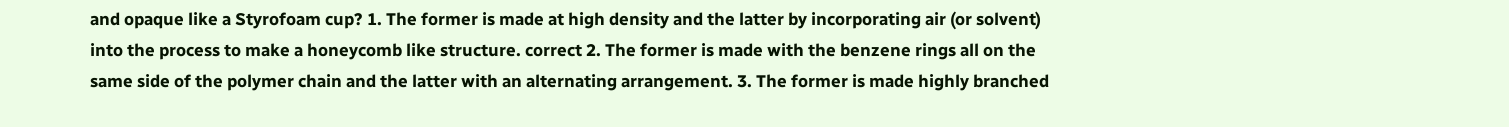and opaque like a Styrofoam cup? 1. The former is made at high density and the latter by incorporating air (or solvent) into the process to make a honeycomb like structure. correct 2. The former is made with the benzene rings all on the same side of the polymer chain and the latter with an alternating arrangement. 3. The former is made highly branched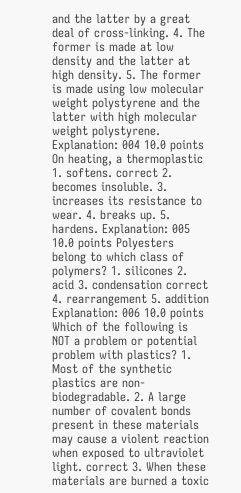and the latter by a great deal of cross-linking. 4. The former is made at low density and the latter at high density. 5. The former is made using low molecular weight polystyrene and the latter with high molecular weight polystyrene. Explanation: 004 10.0 points On heating, a thermoplastic 1. softens. correct 2. becomes insoluble. 3. increases its resistance to wear. 4. breaks up. 5. hardens. Explanation: 005 10.0 points Polyesters belong to which class of polymers? 1. silicones 2. acid 3. condensation correct 4. rearrangement 5. addition Explanation: 006 10.0 points Which of the following is NOT a problem or potential problem with plastics? 1. Most of the synthetic plastics are non- biodegradable. 2. A large number of covalent bonds present in these materials may cause a violent reaction when exposed to ultraviolet light. correct 3. When these materials are burned a toxic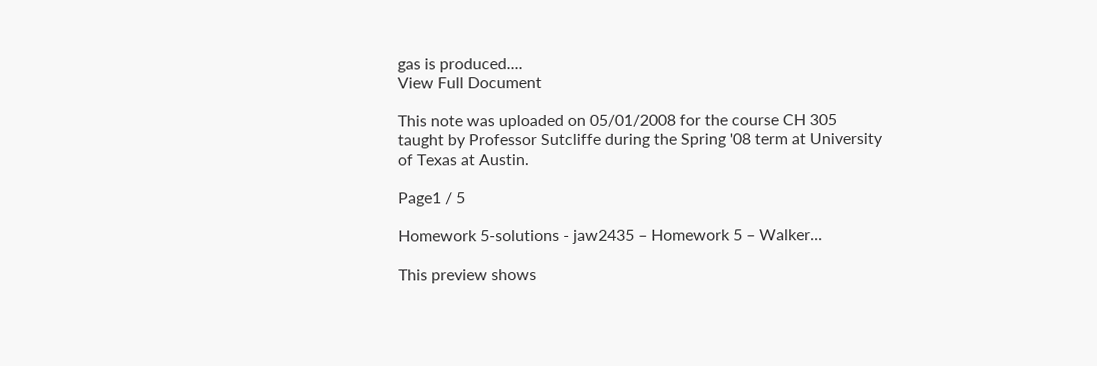gas is produced....
View Full Document

This note was uploaded on 05/01/2008 for the course CH 305 taught by Professor Sutcliffe during the Spring '08 term at University of Texas at Austin.

Page1 / 5

Homework 5-solutions - jaw2435 – Homework 5 – Walker...

This preview shows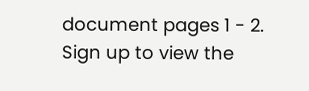document pages 1 - 2. Sign up to view the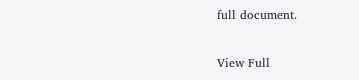full document.

View Full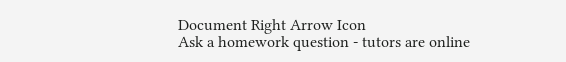Document Right Arrow Icon
Ask a homework question - tutors are online